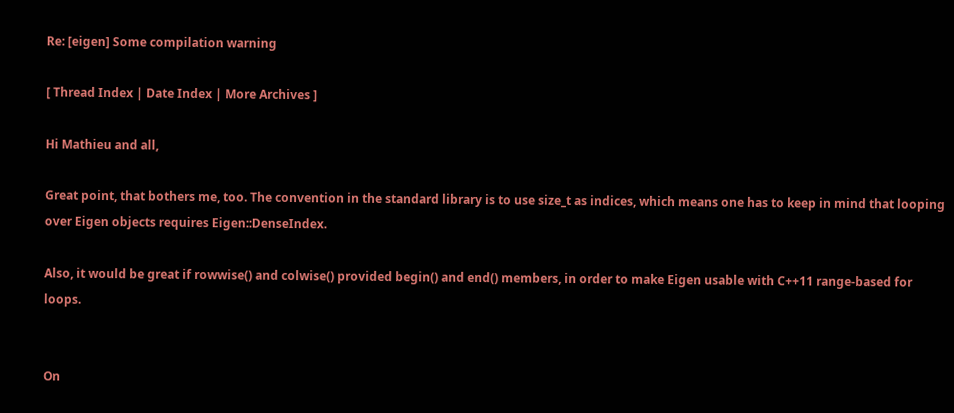Re: [eigen] Some compilation warning

[ Thread Index | Date Index | More Archives ]

Hi Mathieu and all,

Great point, that bothers me, too. The convention in the standard library is to use size_t as indices, which means one has to keep in mind that looping over Eigen objects requires Eigen::DenseIndex.

Also, it would be great if rowwise() and colwise() provided begin() and end() members, in order to make Eigen usable with C++11 range-based for loops.


On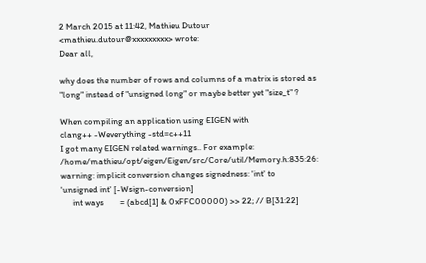2 March 2015 at 11:42, Mathieu Dutour <mathieu.dutour@xxxxxxxxx> wrote:
Dear all,

why does the number of rows and columns of a matrix is stored as
"long" instead of "unsigned long" or maybe better yet "size_t" ?

When compiling an application using EIGEN with
clang++ -Weverything -std=c++11
I got many EIGEN related warnings.. For example:
/home/mathieu/opt/eigen/Eigen/src/Core/util/Memory.h:835:26: warning: implicit conversion changes signedness: 'int' to
'unsigned int' [-Wsign-conversion]
      int ways        = (abcd[1] & 0xFFC00000) >> 22; // B[31:22]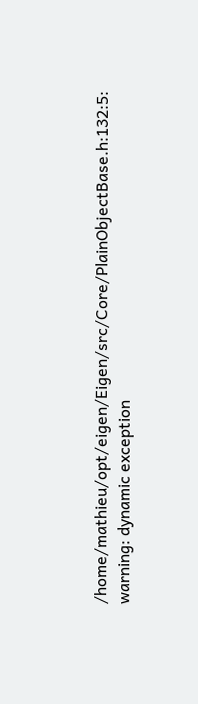/home/mathieu/opt/eigen/Eigen/src/Core/PlainObjectBase.h:132:5: warning: dynamic exception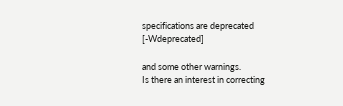specifications are deprecated [-Wdeprecated]

and some other warnings.
Is there an interest in correcting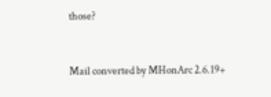those?


Mail converted by MHonArc 2.6.19+